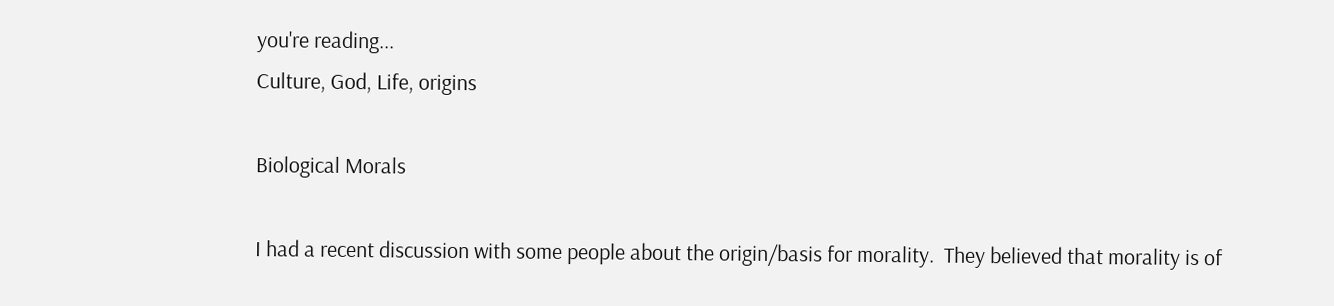you're reading...
Culture, God, Life, origins

Biological Morals

I had a recent discussion with some people about the origin/basis for morality.  They believed that morality is of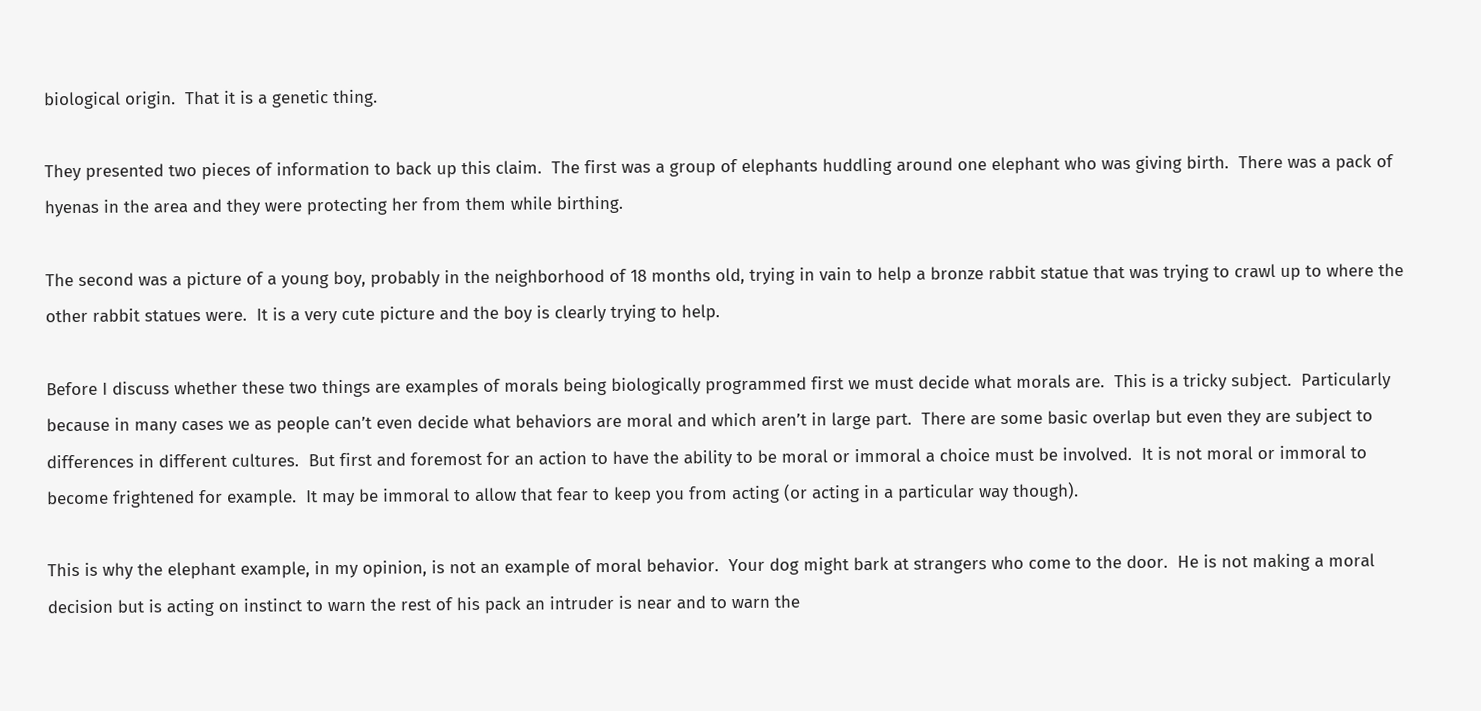biological origin.  That it is a genetic thing.

They presented two pieces of information to back up this claim.  The first was a group of elephants huddling around one elephant who was giving birth.  There was a pack of hyenas in the area and they were protecting her from them while birthing.

The second was a picture of a young boy, probably in the neighborhood of 18 months old, trying in vain to help a bronze rabbit statue that was trying to crawl up to where the other rabbit statues were.  It is a very cute picture and the boy is clearly trying to help.

Before I discuss whether these two things are examples of morals being biologically programmed first we must decide what morals are.  This is a tricky subject.  Particularly because in many cases we as people can’t even decide what behaviors are moral and which aren’t in large part.  There are some basic overlap but even they are subject to differences in different cultures.  But first and foremost for an action to have the ability to be moral or immoral a choice must be involved.  It is not moral or immoral to become frightened for example.  It may be immoral to allow that fear to keep you from acting (or acting in a particular way though).

This is why the elephant example, in my opinion, is not an example of moral behavior.  Your dog might bark at strangers who come to the door.  He is not making a moral decision but is acting on instinct to warn the rest of his pack an intruder is near and to warn the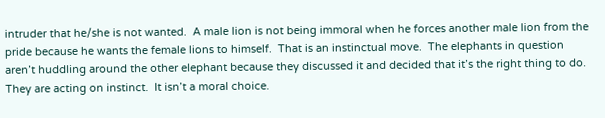intruder that he/she is not wanted.  A male lion is not being immoral when he forces another male lion from the pride because he wants the female lions to himself.  That is an instinctual move.  The elephants in question aren’t huddling around the other elephant because they discussed it and decided that it’s the right thing to do.  They are acting on instinct.  It isn’t a moral choice.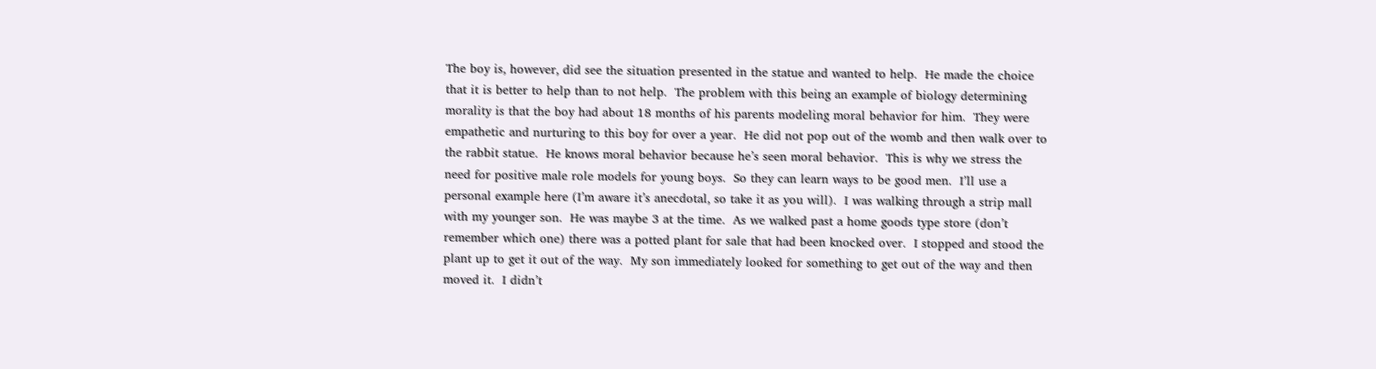The boy is, however, did see the situation presented in the statue and wanted to help.  He made the choice that it is better to help than to not help.  The problem with this being an example of biology determining morality is that the boy had about 18 months of his parents modeling moral behavior for him.  They were empathetic and nurturing to this boy for over a year.  He did not pop out of the womb and then walk over to the rabbit statue.  He knows moral behavior because he’s seen moral behavior.  This is why we stress the need for positive male role models for young boys.  So they can learn ways to be good men.  I’ll use a personal example here (I’m aware it’s anecdotal, so take it as you will).  I was walking through a strip mall with my younger son.  He was maybe 3 at the time.  As we walked past a home goods type store (don’t remember which one) there was a potted plant for sale that had been knocked over.  I stopped and stood the plant up to get it out of the way.  My son immediately looked for something to get out of the way and then moved it.  I didn’t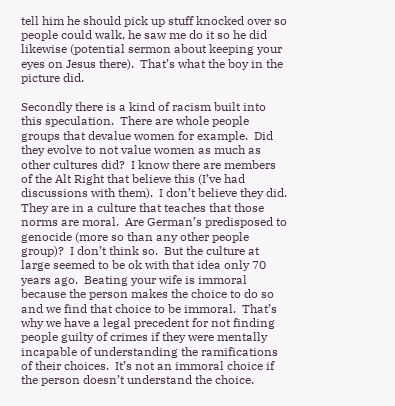tell him he should pick up stuff knocked over so people could walk, he saw me do it so he did likewise (potential sermon about keeping your eyes on Jesus there).  That’s what the boy in the picture did.

Secondly there is a kind of racism built into this speculation.  There are whole people groups that devalue women for example.  Did they evolve to not value women as much as other cultures did?  I know there are members of the Alt Right that believe this (I’ve had discussions with them).  I don’t believe they did.  They are in a culture that teaches that those norms are moral.  Are German’s predisposed to genocide (more so than any other people group)?  I don’t think so.  But the culture at large seemed to be ok with that idea only 70 years ago.  Beating your wife is immoral because the person makes the choice to do so and we find that choice to be immoral.  That’s why we have a legal precedent for not finding people guilty of crimes if they were mentally incapable of understanding the ramifications of their choices.  It’s not an immoral choice if the person doesn’t understand the choice.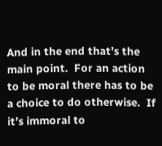And in the end that’s the main point.  For an action to be moral there has to be a choice to do otherwise.  If it’s immoral to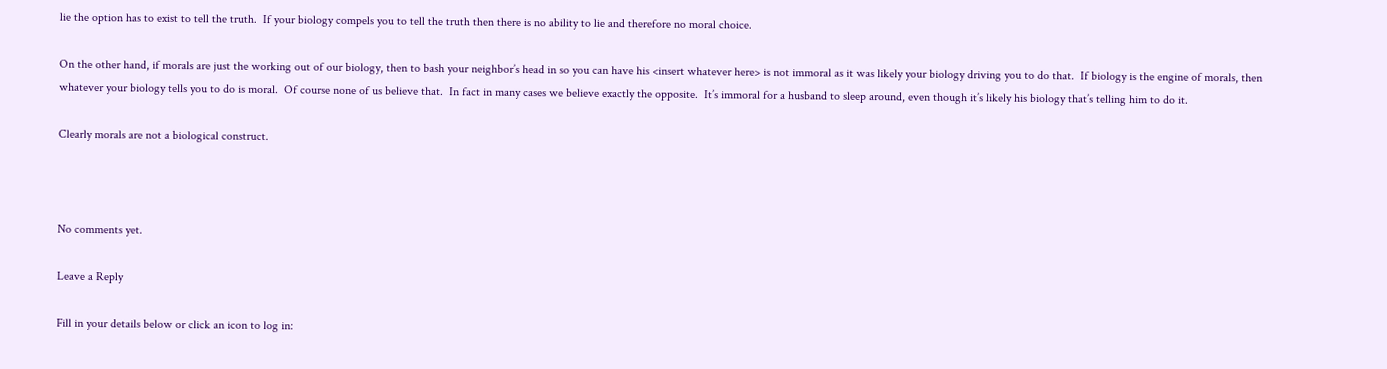lie the option has to exist to tell the truth.  If your biology compels you to tell the truth then there is no ability to lie and therefore no moral choice.

On the other hand, if morals are just the working out of our biology, then to bash your neighbor’s head in so you can have his <insert whatever here> is not immoral as it was likely your biology driving you to do that.  If biology is the engine of morals, then whatever your biology tells you to do is moral.  Of course none of us believe that.  In fact in many cases we believe exactly the opposite.  It’s immoral for a husband to sleep around, even though it’s likely his biology that’s telling him to do it.

Clearly morals are not a biological construct.



No comments yet.

Leave a Reply

Fill in your details below or click an icon to log in: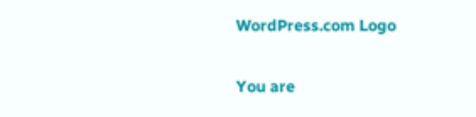WordPress.com Logo

You are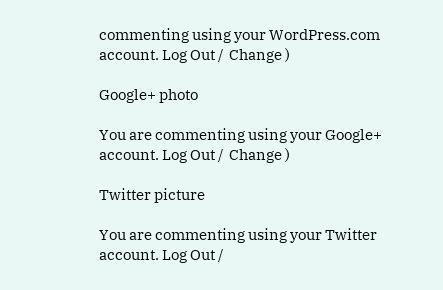commenting using your WordPress.com account. Log Out /  Change )

Google+ photo

You are commenting using your Google+ account. Log Out /  Change )

Twitter picture

You are commenting using your Twitter account. Log Out /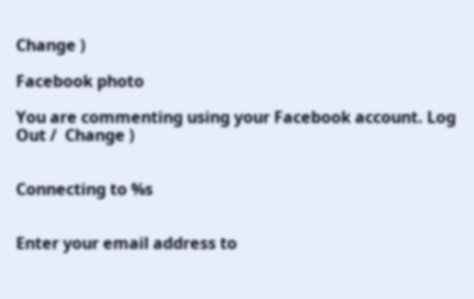Change )

Facebook photo

You are commenting using your Facebook account. Log Out /  Change )


Connecting to %s


Enter your email address to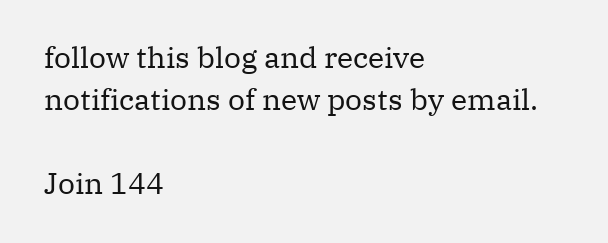follow this blog and receive notifications of new posts by email.

Join 144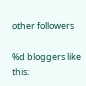other followers

%d bloggers like this: